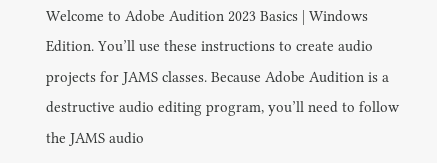Welcome to Adobe Audition 2023 Basics | Windows Edition. You’ll use these instructions to create audio projects for JAMS classes. Because Adobe Audition is a destructive audio editing program, you’ll need to follow the JAMS audio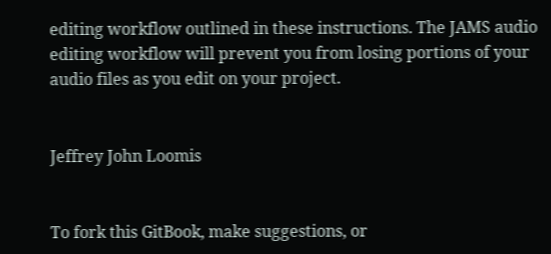editing workflow outlined in these instructions. The JAMS audio editing workflow will prevent you from losing portions of your audio files as you edit on your project.


Jeffrey John Loomis


To fork this GitBook, make suggestions, or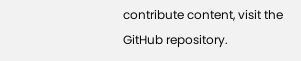contribute content, visit the GitHub repository.